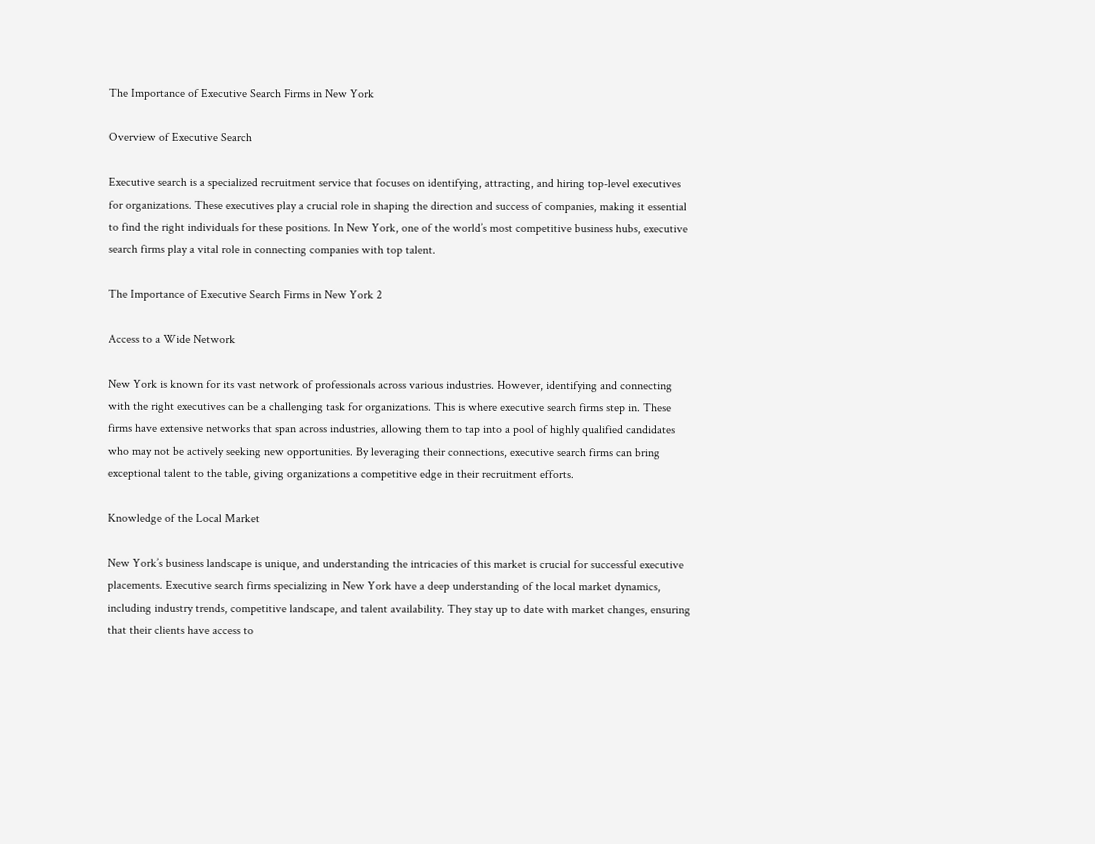The Importance of Executive Search Firms in New York

Overview of Executive Search

Executive search is a specialized recruitment service that focuses on identifying, attracting, and hiring top-level executives for organizations. These executives play a crucial role in shaping the direction and success of companies, making it essential to find the right individuals for these positions. In New York, one of the world’s most competitive business hubs, executive search firms play a vital role in connecting companies with top talent.

The Importance of Executive Search Firms in New York 2

Access to a Wide Network

New York is known for its vast network of professionals across various industries. However, identifying and connecting with the right executives can be a challenging task for organizations. This is where executive search firms step in. These firms have extensive networks that span across industries, allowing them to tap into a pool of highly qualified candidates who may not be actively seeking new opportunities. By leveraging their connections, executive search firms can bring exceptional talent to the table, giving organizations a competitive edge in their recruitment efforts.

Knowledge of the Local Market

New York’s business landscape is unique, and understanding the intricacies of this market is crucial for successful executive placements. Executive search firms specializing in New York have a deep understanding of the local market dynamics, including industry trends, competitive landscape, and talent availability. They stay up to date with market changes, ensuring that their clients have access to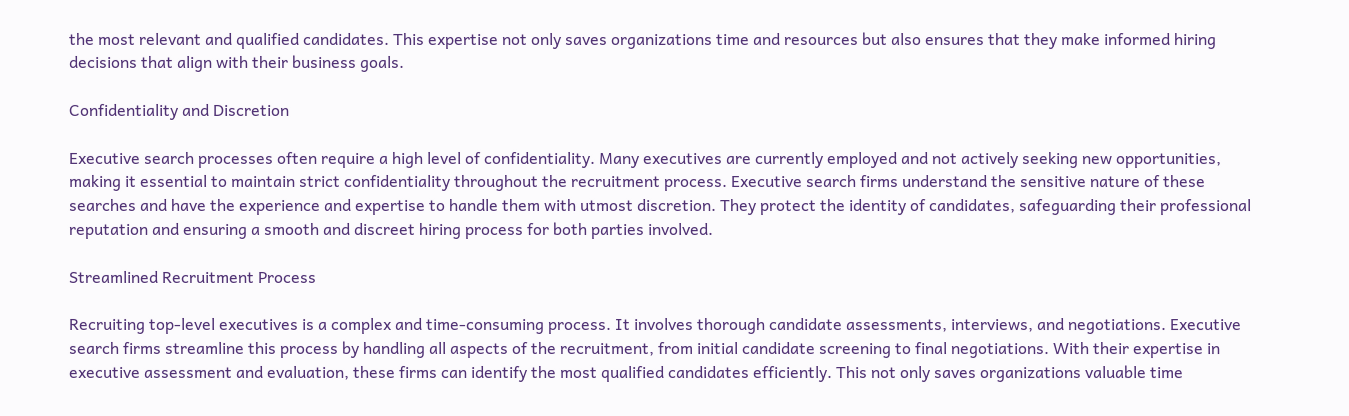the most relevant and qualified candidates. This expertise not only saves organizations time and resources but also ensures that they make informed hiring decisions that align with their business goals.

Confidentiality and Discretion

Executive search processes often require a high level of confidentiality. Many executives are currently employed and not actively seeking new opportunities, making it essential to maintain strict confidentiality throughout the recruitment process. Executive search firms understand the sensitive nature of these searches and have the experience and expertise to handle them with utmost discretion. They protect the identity of candidates, safeguarding their professional reputation and ensuring a smooth and discreet hiring process for both parties involved.

Streamlined Recruitment Process

Recruiting top-level executives is a complex and time-consuming process. It involves thorough candidate assessments, interviews, and negotiations. Executive search firms streamline this process by handling all aspects of the recruitment, from initial candidate screening to final negotiations. With their expertise in executive assessment and evaluation, these firms can identify the most qualified candidates efficiently. This not only saves organizations valuable time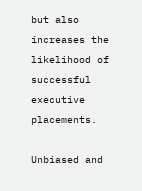but also increases the likelihood of successful executive placements.

Unbiased and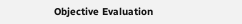Objective Evaluation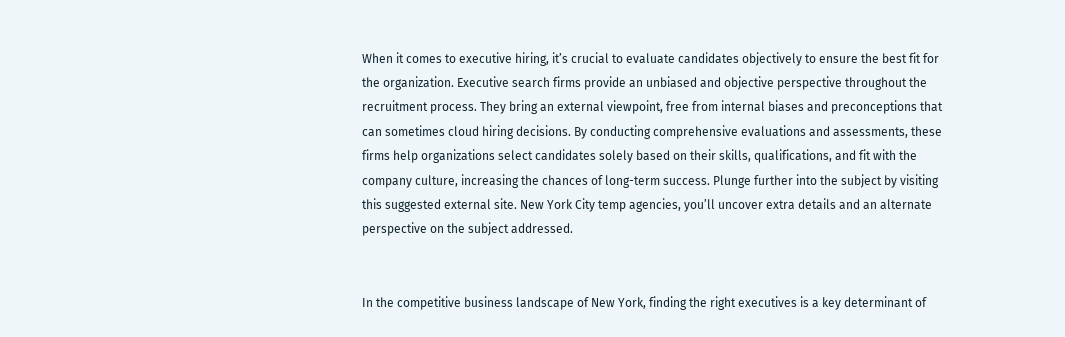When it comes to executive hiring, it’s crucial to evaluate candidates objectively to ensure the best fit for the organization. Executive search firms provide an unbiased and objective perspective throughout the recruitment process. They bring an external viewpoint, free from internal biases and preconceptions that can sometimes cloud hiring decisions. By conducting comprehensive evaluations and assessments, these firms help organizations select candidates solely based on their skills, qualifications, and fit with the company culture, increasing the chances of long-term success. Plunge further into the subject by visiting this suggested external site. New York City temp agencies, you’ll uncover extra details and an alternate perspective on the subject addressed.


In the competitive business landscape of New York, finding the right executives is a key determinant of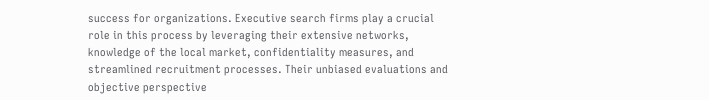success for organizations. Executive search firms play a crucial role in this process by leveraging their extensive networks, knowledge of the local market, confidentiality measures, and streamlined recruitment processes. Their unbiased evaluations and objective perspective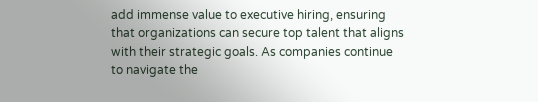add immense value to executive hiring, ensuring that organizations can secure top talent that aligns with their strategic goals. As companies continue to navigate the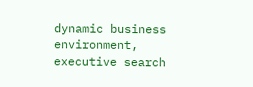dynamic business environment, executive search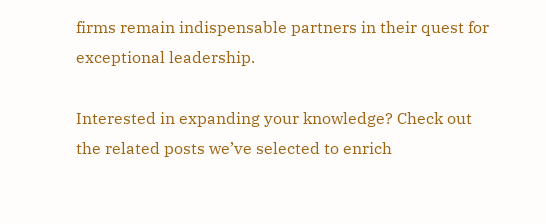firms remain indispensable partners in their quest for exceptional leadership.

Interested in expanding your knowledge? Check out the related posts we’ve selected to enrich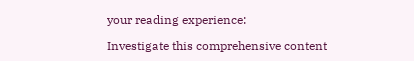your reading experience:

Investigate this comprehensive content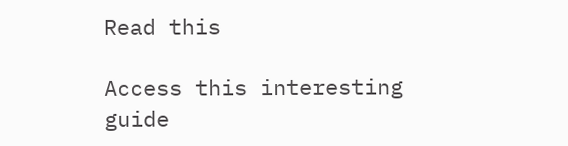Read this

Access this interesting guide